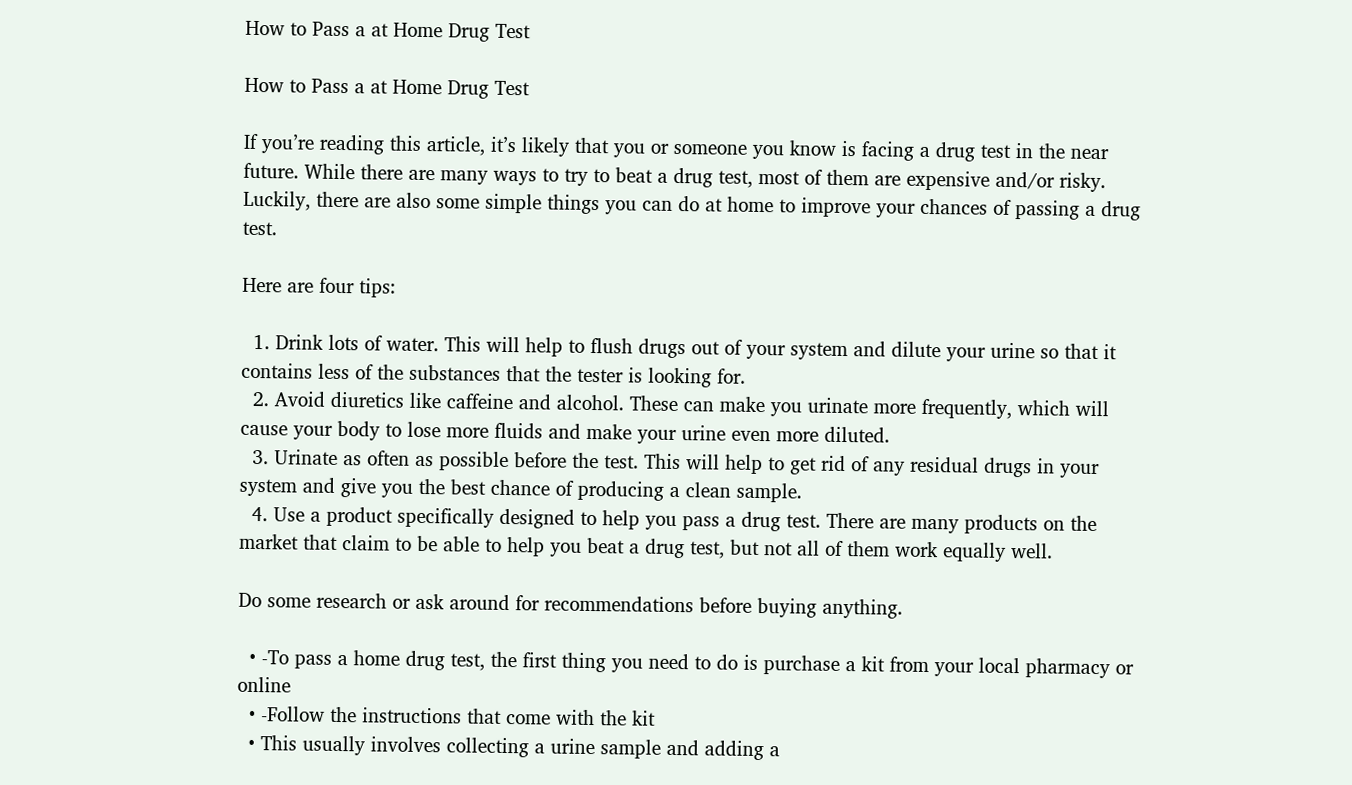How to Pass a at Home Drug Test

How to Pass a at Home Drug Test

If you’re reading this article, it’s likely that you or someone you know is facing a drug test in the near future. While there are many ways to try to beat a drug test, most of them are expensive and/or risky. Luckily, there are also some simple things you can do at home to improve your chances of passing a drug test.

Here are four tips:

  1. Drink lots of water. This will help to flush drugs out of your system and dilute your urine so that it contains less of the substances that the tester is looking for.
  2. Avoid diuretics like caffeine and alcohol. These can make you urinate more frequently, which will cause your body to lose more fluids and make your urine even more diluted.
  3. Urinate as often as possible before the test. This will help to get rid of any residual drugs in your system and give you the best chance of producing a clean sample.
  4. Use a product specifically designed to help you pass a drug test. There are many products on the market that claim to be able to help you beat a drug test, but not all of them work equally well.

Do some research or ask around for recommendations before buying anything.

  • -To pass a home drug test, the first thing you need to do is purchase a kit from your local pharmacy or online
  • -Follow the instructions that come with the kit
  • This usually involves collecting a urine sample and adding a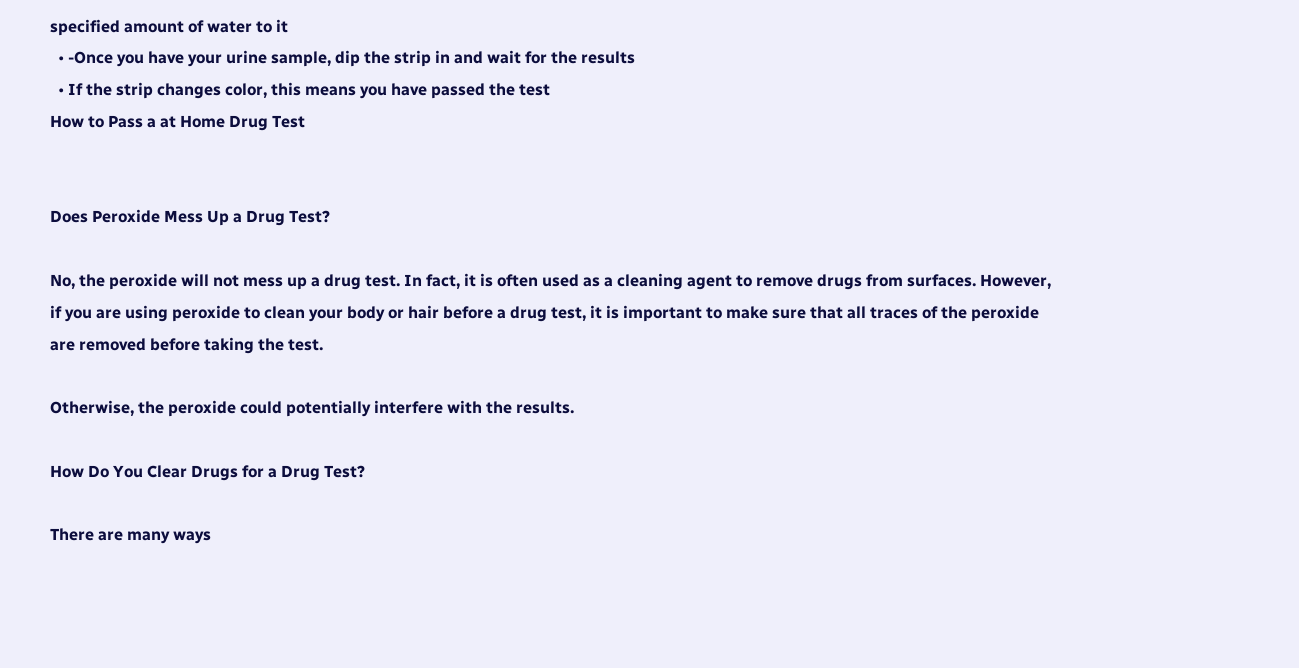specified amount of water to it
  • -Once you have your urine sample, dip the strip in and wait for the results
  • If the strip changes color, this means you have passed the test
How to Pass a at Home Drug Test


Does Peroxide Mess Up a Drug Test?

No, the peroxide will not mess up a drug test. In fact, it is often used as a cleaning agent to remove drugs from surfaces. However, if you are using peroxide to clean your body or hair before a drug test, it is important to make sure that all traces of the peroxide are removed before taking the test.

Otherwise, the peroxide could potentially interfere with the results.

How Do You Clear Drugs for a Drug Test?

There are many ways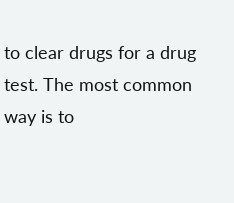to clear drugs for a drug test. The most common way is to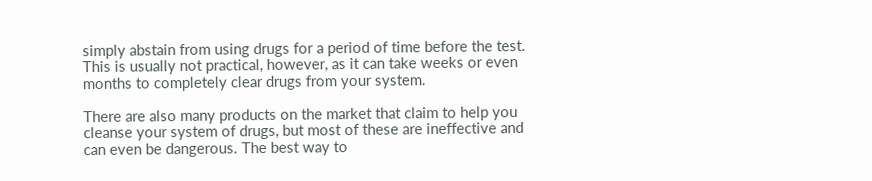simply abstain from using drugs for a period of time before the test. This is usually not practical, however, as it can take weeks or even months to completely clear drugs from your system.

There are also many products on the market that claim to help you cleanse your system of drugs, but most of these are ineffective and can even be dangerous. The best way to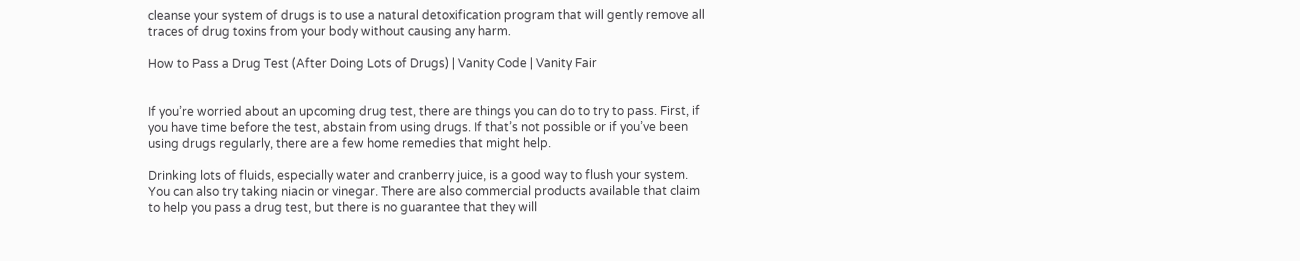cleanse your system of drugs is to use a natural detoxification program that will gently remove all traces of drug toxins from your body without causing any harm.

How to Pass a Drug Test (After Doing Lots of Drugs) | Vanity Code | Vanity Fair


If you’re worried about an upcoming drug test, there are things you can do to try to pass. First, if you have time before the test, abstain from using drugs. If that’s not possible or if you’ve been using drugs regularly, there are a few home remedies that might help.

Drinking lots of fluids, especially water and cranberry juice, is a good way to flush your system. You can also try taking niacin or vinegar. There are also commercial products available that claim to help you pass a drug test, but there is no guarantee that they will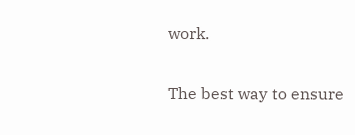work.

The best way to ensure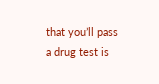that you’ll pass a drug test is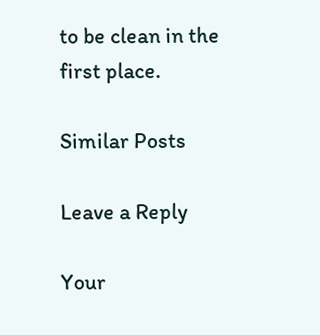to be clean in the first place.

Similar Posts

Leave a Reply

Your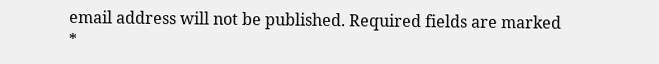email address will not be published. Required fields are marked *